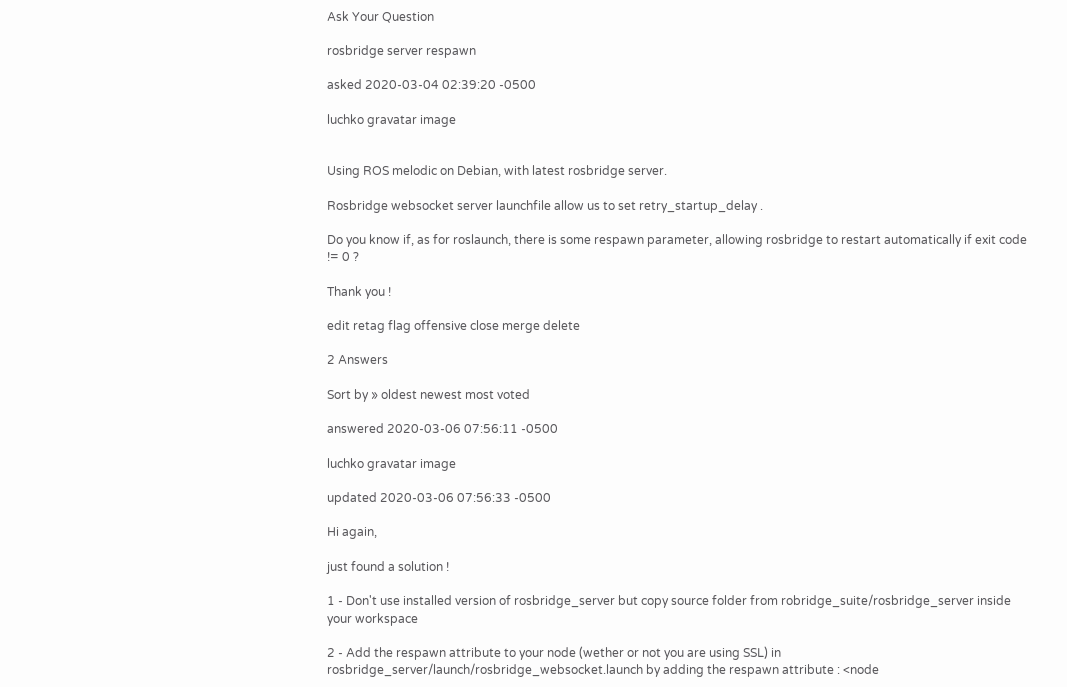Ask Your Question

rosbridge server respawn

asked 2020-03-04 02:39:20 -0500

luchko gravatar image


Using ROS melodic on Debian, with latest rosbridge server.

Rosbridge websocket server launchfile allow us to set retry_startup_delay .

Do you know if, as for roslaunch, there is some respawn parameter, allowing rosbridge to restart automatically if exit code != 0 ?

Thank you !

edit retag flag offensive close merge delete

2 Answers

Sort by » oldest newest most voted

answered 2020-03-06 07:56:11 -0500

luchko gravatar image

updated 2020-03-06 07:56:33 -0500

Hi again,

just found a solution !

1 - Don't use installed version of rosbridge_server but copy source folder from robridge_suite/rosbridge_server inside your workspace

2 - Add the respawn attribute to your node (wether or not you are using SSL) in rosbridge_server/launch/rosbridge_websocket.launch by adding the respawn attribute : <node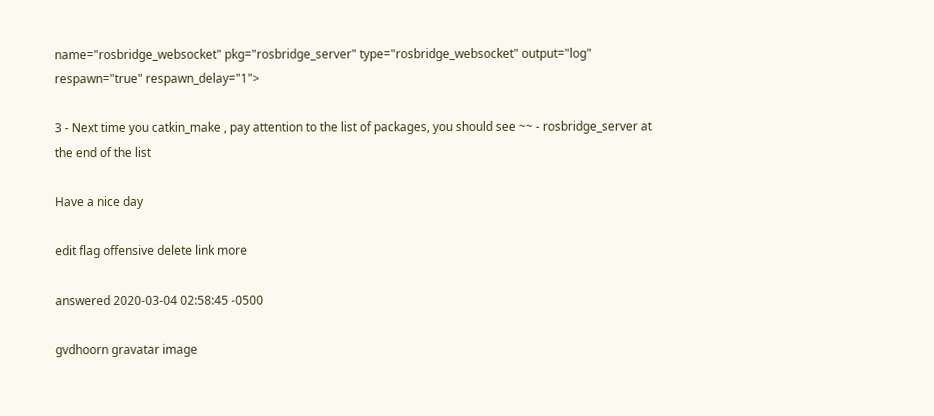name="rosbridge_websocket" pkg="rosbridge_server" type="rosbridge_websocket" output="log" respawn="true" respawn_delay="1">

3 - Next time you catkin_make , pay attention to the list of packages, you should see ~~ - rosbridge_server at the end of the list

Have a nice day

edit flag offensive delete link more

answered 2020-03-04 02:58:45 -0500

gvdhoorn gravatar image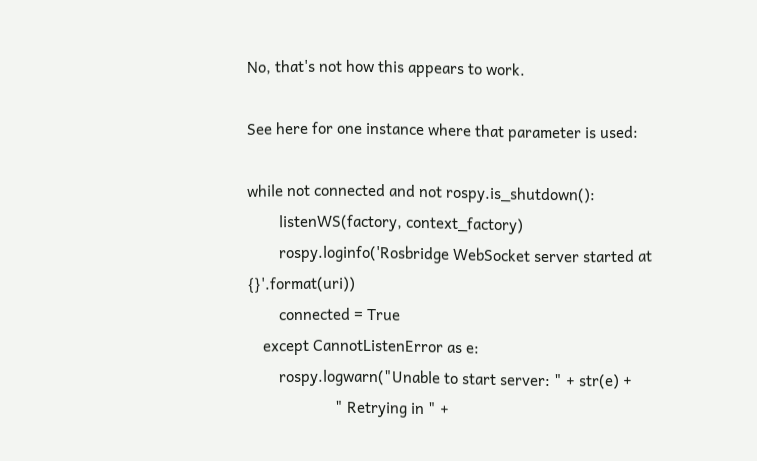No, that's not how this appears to work.

See here for one instance where that parameter is used:

while not connected and not rospy.is_shutdown():
        listenWS(factory, context_factory)
        rospy.loginfo('Rosbridge WebSocket server started at {}'.format(uri))
        connected = True
    except CannotListenError as e:
        rospy.logwarn("Unable to start server: " + str(e) +
                      " Retrying in " +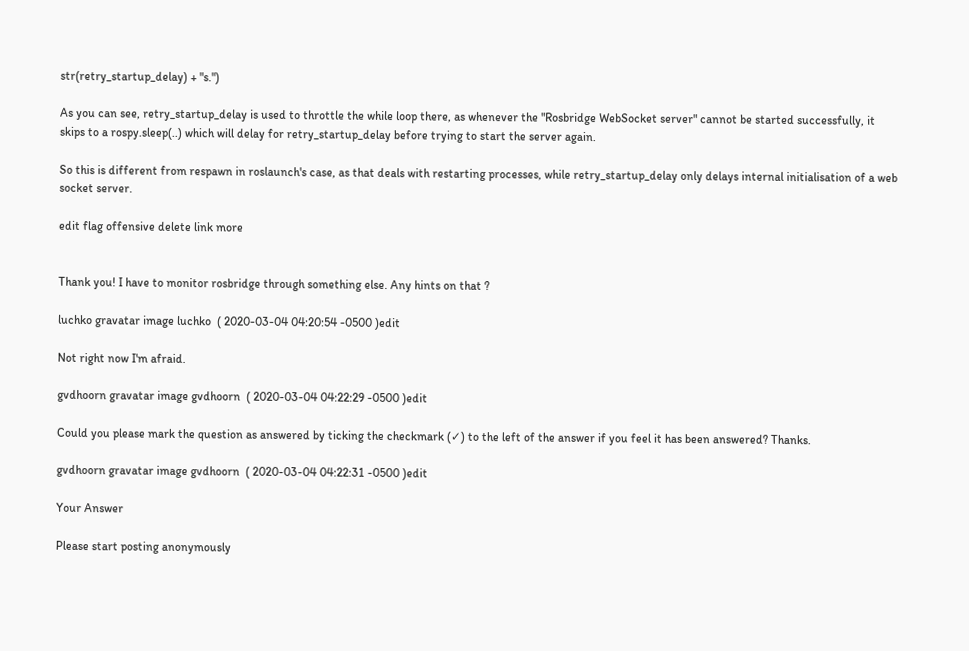str(retry_startup_delay) + "s.")

As you can see, retry_startup_delay is used to throttle the while loop there, as whenever the "Rosbridge WebSocket server" cannot be started successfully, it skips to a rospy.sleep(..) which will delay for retry_startup_delay before trying to start the server again.

So this is different from respawn in roslaunch's case, as that deals with restarting processes, while retry_startup_delay only delays internal initialisation of a web socket server.

edit flag offensive delete link more


Thank you! I have to monitor rosbridge through something else. Any hints on that ?

luchko gravatar image luchko  ( 2020-03-04 04:20:54 -0500 )edit

Not right now I'm afraid.

gvdhoorn gravatar image gvdhoorn  ( 2020-03-04 04:22:29 -0500 )edit

Could you please mark the question as answered by ticking the checkmark (✓) to the left of the answer if you feel it has been answered? Thanks.

gvdhoorn gravatar image gvdhoorn  ( 2020-03-04 04:22:31 -0500 )edit

Your Answer

Please start posting anonymously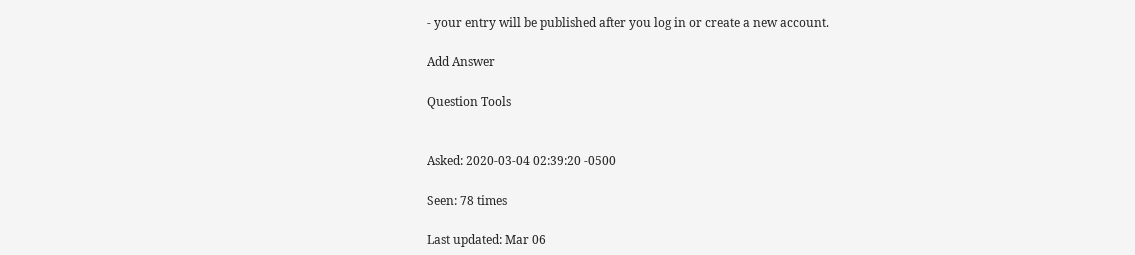- your entry will be published after you log in or create a new account.

Add Answer

Question Tools


Asked: 2020-03-04 02:39:20 -0500

Seen: 78 times

Last updated: Mar 06